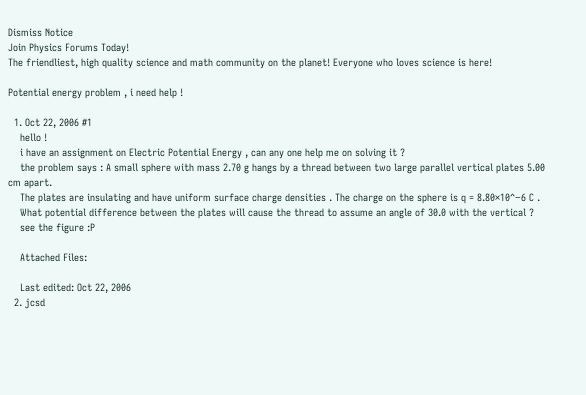Dismiss Notice
Join Physics Forums Today!
The friendliest, high quality science and math community on the planet! Everyone who loves science is here!

Potential energy problem , i need help !

  1. Oct 22, 2006 #1
    hello !
    i have an assignment on Electric Potential Energy , can any one help me on solving it ?
    the problem says : A small sphere with mass 2.70 g hangs by a thread between two large parallel vertical plates 5.00 cm apart.
    The plates are insulating and have uniform surface charge densities . The charge on the sphere is q = 8.80×10^−6 C .
    What potential difference between the plates will cause the thread to assume an angle of 30.0 with the vertical ?
    see the figure :P

    Attached Files:

    Last edited: Oct 22, 2006
  2. jcsd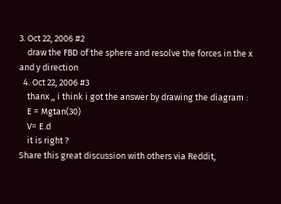3. Oct 22, 2006 #2
    draw the FBD of the sphere and resolve the forces in the x and y direction
  4. Oct 22, 2006 #3
    thanx ,, i think i got the answer by drawing the diagram :
    E = Mgtan(30)
    V= E.d
    it is right ?
Share this great discussion with others via Reddit,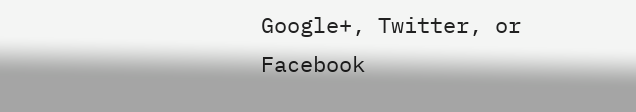Google+, Twitter, or Facebook